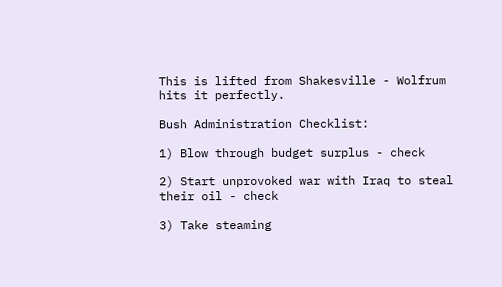This is lifted from Shakesville - Wolfrum hits it perfectly.

Bush Administration Checklist:

1) Blow through budget surplus - check

2) Start unprovoked war with Iraq to steal their oil - check

3) Take steaming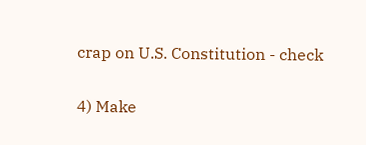crap on U.S. Constitution - check

4) Make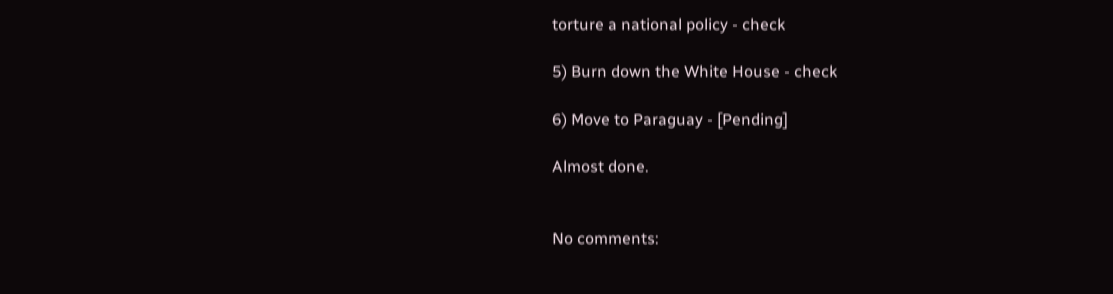torture a national policy - check

5) Burn down the White House - check

6) Move to Paraguay - [Pending]

Almost done.


No comments: